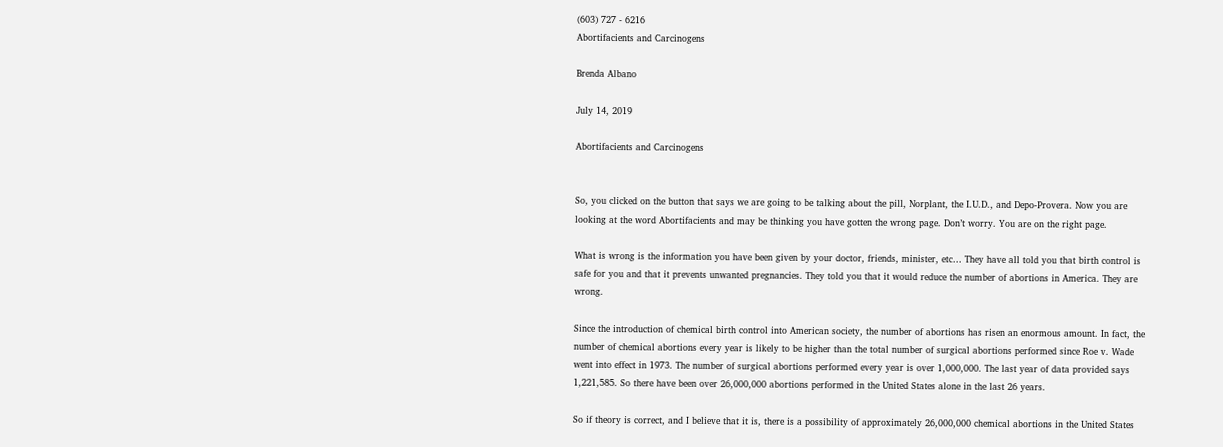(603) 727 - 6216
Abortifacients and Carcinogens

Brenda Albano

July 14, 2019

Abortifacients and Carcinogens


So, you clicked on the button that says we are going to be talking about the pill, Norplant, the I.U.D., and Depo-Provera. Now you are looking at the word Abortifacients and may be thinking you have gotten the wrong page. Don’t worry. You are on the right page.

What is wrong is the information you have been given by your doctor, friends, minister, etc… They have all told you that birth control is safe for you and that it prevents unwanted pregnancies. They told you that it would reduce the number of abortions in America. They are wrong.

Since the introduction of chemical birth control into American society, the number of abortions has risen an enormous amount. In fact, the number of chemical abortions every year is likely to be higher than the total number of surgical abortions performed since Roe v. Wade went into effect in 1973. The number of surgical abortions performed every year is over 1,000,000. The last year of data provided says 1,221,585. So there have been over 26,000,000 abortions performed in the United States alone in the last 26 years.

So if theory is correct, and I believe that it is, there is a possibility of approximately 26,000,000 chemical abortions in the United States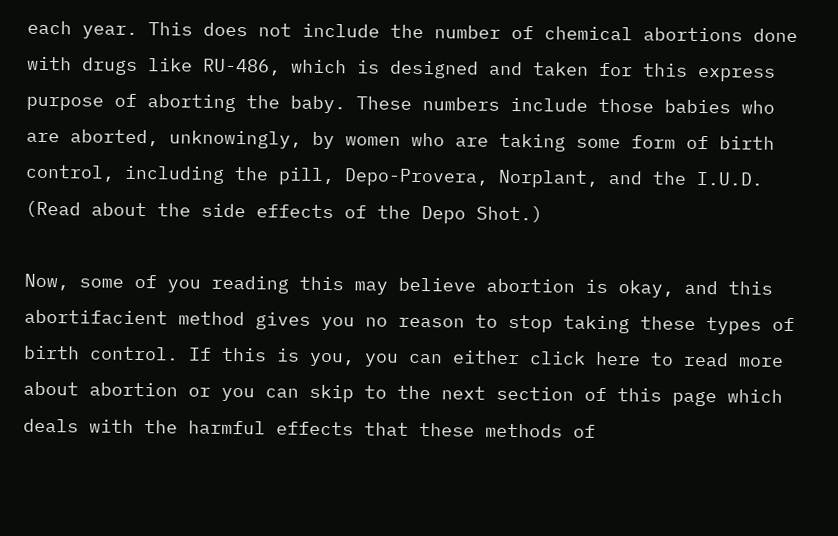each year. This does not include the number of chemical abortions done with drugs like RU-486, which is designed and taken for this express purpose of aborting the baby. These numbers include those babies who are aborted, unknowingly, by women who are taking some form of birth control, including the pill, Depo-Provera, Norplant, and the I.U.D. (Read about the side effects of the Depo Shot.)

Now, some of you reading this may believe abortion is okay, and this abortifacient method gives you no reason to stop taking these types of birth control. If this is you, you can either click here to read more about abortion or you can skip to the next section of this page which deals with the harmful effects that these methods of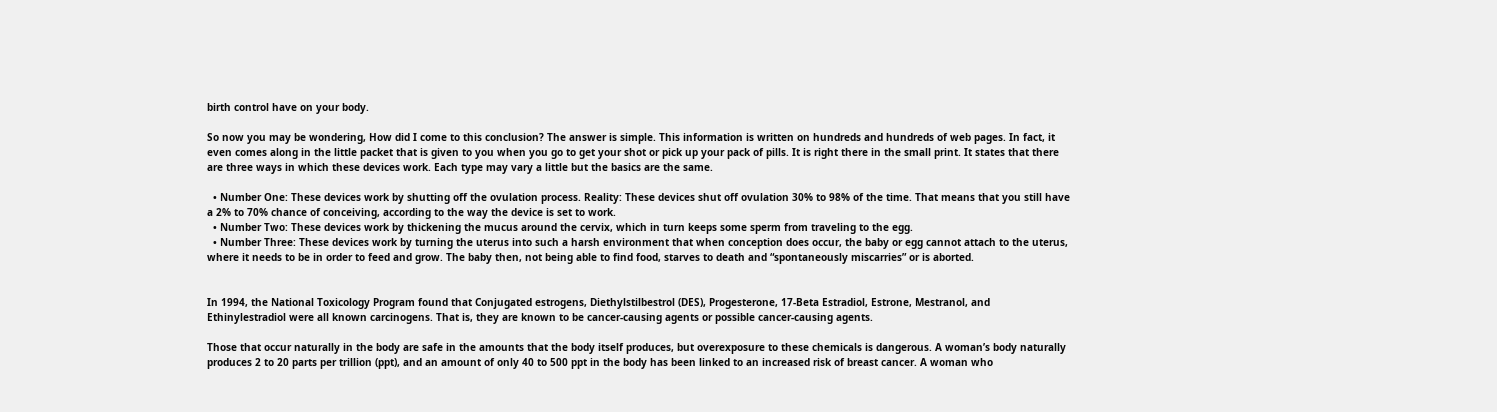birth control have on your body.

So now you may be wondering, How did I come to this conclusion? The answer is simple. This information is written on hundreds and hundreds of web pages. In fact, it even comes along in the little packet that is given to you when you go to get your shot or pick up your pack of pills. It is right there in the small print. It states that there are three ways in which these devices work. Each type may vary a little but the basics are the same.

  • Number One: These devices work by shutting off the ovulation process. Reality: These devices shut off ovulation 30% to 98% of the time. That means that you still have a 2% to 70% chance of conceiving, according to the way the device is set to work.
  • Number Two: These devices work by thickening the mucus around the cervix, which in turn keeps some sperm from traveling to the egg.
  • Number Three: These devices work by turning the uterus into such a harsh environment that when conception does occur, the baby or egg cannot attach to the uterus, where it needs to be in order to feed and grow. The baby then, not being able to find food, starves to death and “spontaneously miscarries” or is aborted.


In 1994, the National Toxicology Program found that Conjugated estrogens, Diethylstilbestrol (DES), Progesterone, 17-Beta Estradiol, Estrone, Mestranol, and Ethinylestradiol were all known carcinogens. That is, they are known to be cancer-causing agents or possible cancer-causing agents.

Those that occur naturally in the body are safe in the amounts that the body itself produces, but overexposure to these chemicals is dangerous. A woman’s body naturally produces 2 to 20 parts per trillion (ppt), and an amount of only 40 to 500 ppt in the body has been linked to an increased risk of breast cancer. A woman who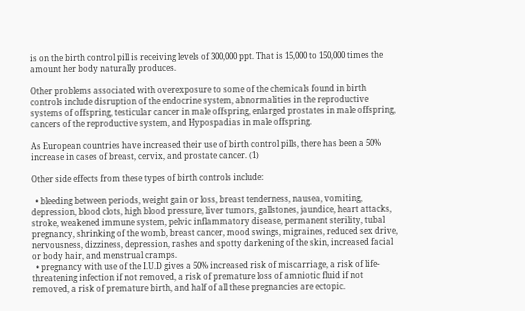is on the birth control pill is receiving levels of 300,000 ppt. That is 15,000 to 150,000 times the amount her body naturally produces.

Other problems associated with overexposure to some of the chemicals found in birth controls include disruption of the endocrine system, abnormalities in the reproductive systems of offspring, testicular cancer in male offspring, enlarged prostates in male offspring, cancers of the reproductive system, and Hypospadias in male offspring.

As European countries have increased their use of birth control pills, there has been a 50% increase in cases of breast, cervix, and prostate cancer. (1)

Other side effects from these types of birth controls include:

  • bleeding between periods, weight gain or loss, breast tenderness, nausea, vomiting, depression, blood clots, high blood pressure, liver tumors, gallstones, jaundice, heart attacks, stroke, weakened immune system, pelvic inflammatory disease, permanent sterility, tubal pregnancy, shrinking of the womb, breast cancer, mood swings, migraines, reduced sex drive, nervousness, dizziness, depression, rashes and spotty darkening of the skin, increased facial or body hair, and menstrual cramps.
  • pregnancy with use of the I.U.D gives a 50% increased risk of miscarriage, a risk of life-threatening infection if not removed, a risk of premature loss of amniotic fluid if not removed, a risk of premature birth, and half of all these pregnancies are ectopic.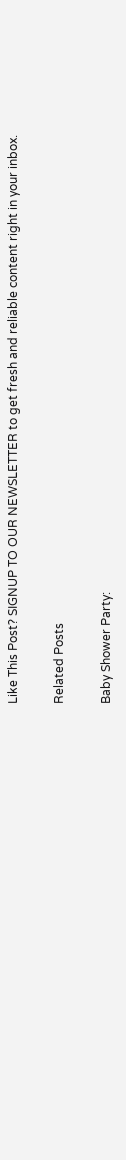Like This Post? SIGNUP TO OUR NEWSLETTER to get fresh and reliable content right in your inbox.

Related Posts

Baby Shower Party: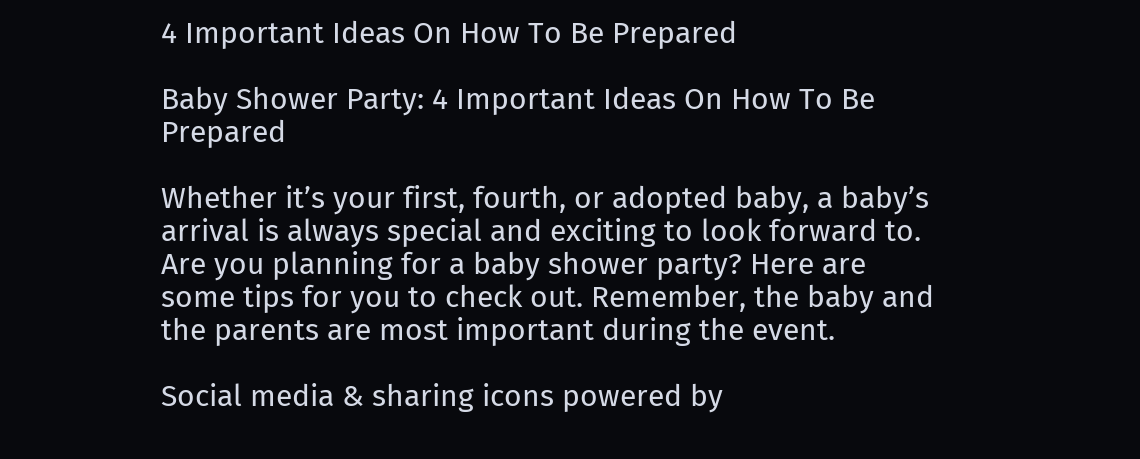4 Important Ideas On How To Be Prepared

Baby Shower Party: 4 Important Ideas On How To Be Prepared

Whether it’s your first, fourth, or adopted baby, a baby’s arrival is always special and exciting to look forward to. Are you planning for a baby shower party? Here are some tips for you to check out. Remember, the baby and the parents are most important during the event.

Social media & sharing icons powered by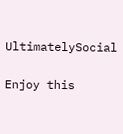UltimatelySocial

Enjoy this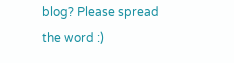blog? Please spread the word :)